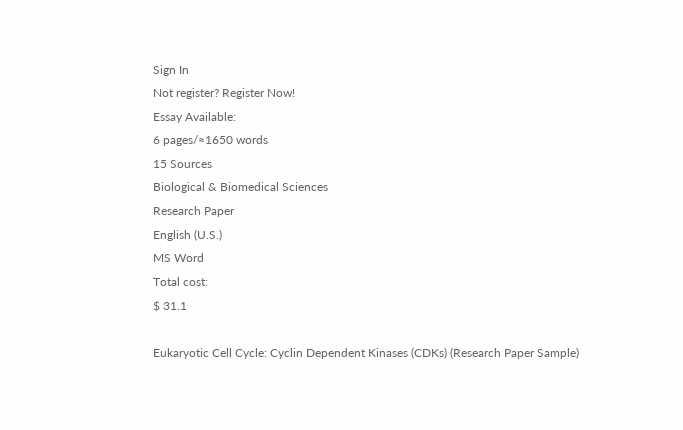Sign In
Not register? Register Now!
Essay Available:
6 pages/≈1650 words
15 Sources
Biological & Biomedical Sciences
Research Paper
English (U.S.)
MS Word
Total cost:
$ 31.1

Eukaryotic Cell Cycle: Cyclin Dependent Kinases (CDKs) (Research Paper Sample)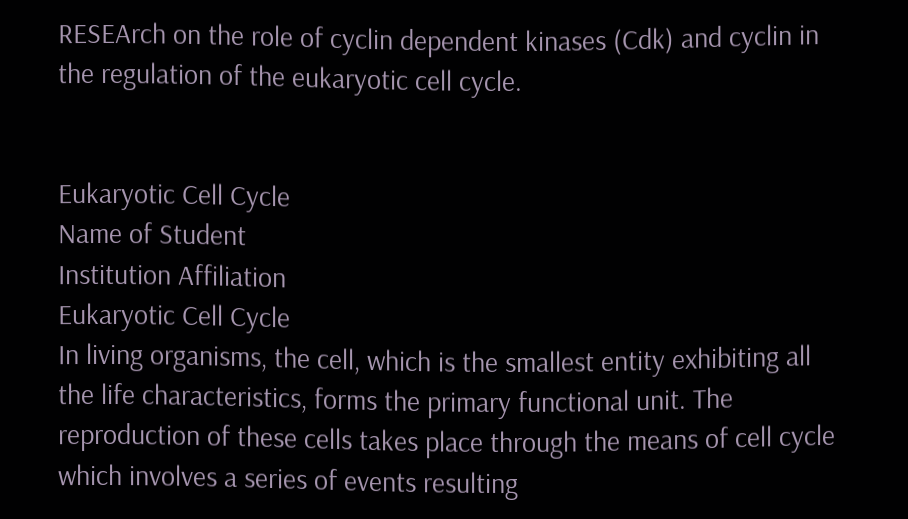RESEArch on the role of cyclin dependent kinases (Cdk) and cyclin in the regulation of the eukaryotic cell cycle.


Eukaryotic Cell Cycle
Name of Student
Institution Affiliation
Eukaryotic Cell Cycle
In living organisms, the cell, which is the smallest entity exhibiting all the life characteristics, forms the primary functional unit. The reproduction of these cells takes place through the means of cell cycle which involves a series of events resulting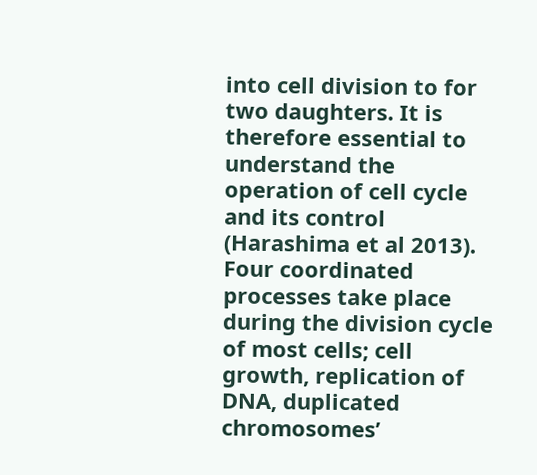into cell division to for two daughters. It is therefore essential to understand the operation of cell cycle and its control (Harashima et al 2013). Four coordinated processes take place during the division cycle of most cells; cell growth, replication of DNA, duplicated chromosomes’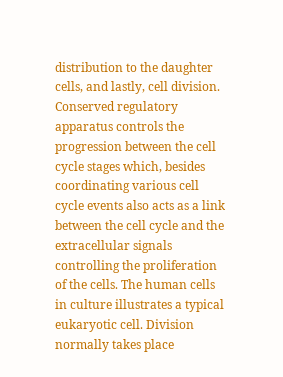distribution to the daughter cells, and lastly, cell division.
Conserved regulatory apparatus controls the progression between the cell cycle stages which, besides coordinating various cell cycle events also acts as a link between the cell cycle and the extracellular signals controlling the proliferation of the cells. The human cells in culture illustrates a typical eukaryotic cell. Division normally takes place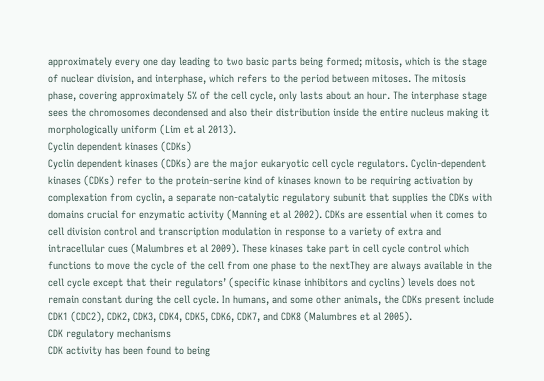approximately every one day leading to two basic parts being formed; mitosis, which is the stage of nuclear division, and interphase, which refers to the period between mitoses. The mitosis phase, covering approximately 5% of the cell cycle, only lasts about an hour. The interphase stage sees the chromosomes decondensed and also their distribution inside the entire nucleus making it morphologically uniform (Lim et al 2013).
Cyclin dependent kinases (CDKs)
Cyclin dependent kinases (CDKs) are the major eukaryotic cell cycle regulators. Cyclin-dependent kinases (CDKs) refer to the protein-serine kind of kinases known to be requiring activation by complexation from cyclin, a separate non-catalytic regulatory subunit that supplies the CDKs with domains crucial for enzymatic activity (Manning et al 2002). CDKs are essential when it comes to cell division control and transcription modulation in response to a variety of extra and intracellular cues (Malumbres et al 2009). These kinases take part in cell cycle control which functions to move the cycle of the cell from one phase to the nextThey are always available in the cell cycle except that their regulators’ (specific kinase inhibitors and cyclins) levels does not remain constant during the cell cycle. In humans, and some other animals, the CDKs present include CDK1 (CDC2), CDK2, CDK3, CDK4, CDK5, CDK6, CDK7, and CDK8 (Malumbres et al 2005).
CDK regulatory mechanisms
CDK activity has been found to being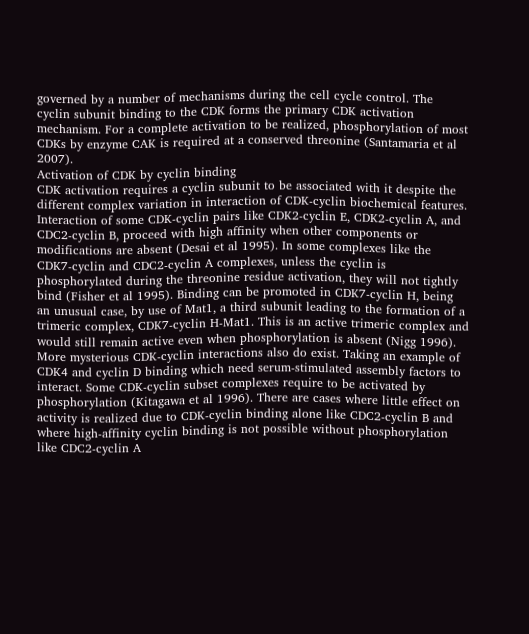governed by a number of mechanisms during the cell cycle control. The cyclin subunit binding to the CDK forms the primary CDK activation mechanism. For a complete activation to be realized, phosphorylation of most CDKs by enzyme CAK is required at a conserved threonine (Santamaria et al 2007).
Activation of CDK by cyclin binding
CDK activation requires a cyclin subunit to be associated with it despite the different complex variation in interaction of CDK-cyclin biochemical features. Interaction of some CDK-cyclin pairs like CDK2-cyclin E, CDK2-cyclin A, and CDC2-cyclin B, proceed with high affinity when other components or modifications are absent (Desai et al 1995). In some complexes like the CDK7-cyclin and CDC2-cyclin A complexes, unless the cyclin is phosphorylated during the threonine residue activation, they will not tightly bind (Fisher et al 1995). Binding can be promoted in CDK7-cyclin H, being an unusual case, by use of Mat1, a third subunit leading to the formation of a trimeric complex, CDK7-cyclin H-Mat1. This is an active trimeric complex and would still remain active even when phosphorylation is absent (Nigg 1996).
More mysterious CDK-cyclin interactions also do exist. Taking an example of CDK4 and cyclin D binding which need serum-stimulated assembly factors to interact. Some CDK-cyclin subset complexes require to be activated by phosphorylation (Kitagawa et al 1996). There are cases where little effect on activity is realized due to CDK-cyclin binding alone like CDC2-cyclin B and where high-affinity cyclin binding is not possible without phosphorylation like CDC2-cyclin A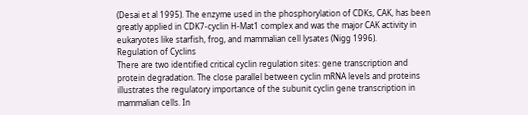(Desai et al 1995). The enzyme used in the phosphorylation of CDKs, CAK, has been greatly applied in CDK7-cyclin H-Mat1 complex and was the major CAK activity in eukaryotes like starfish, frog, and mammalian cell lysates (Nigg 1996).
Regulation of Cyclins
There are two identified critical cyclin regulation sites: gene transcription and protein degradation. The close parallel between cyclin mRNA levels and proteins illustrates the regulatory importance of the subunit cyclin gene transcription in mammalian cells. In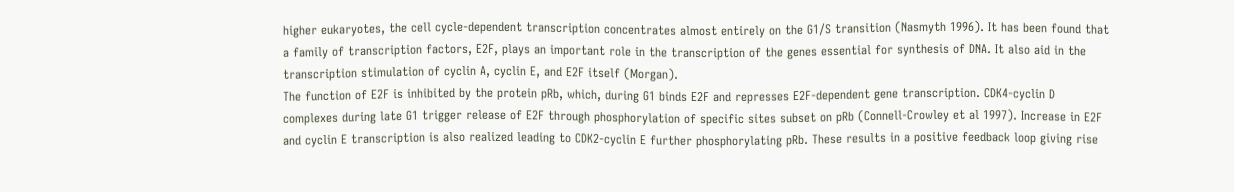higher eukaryotes, the cell cycle-dependent transcription concentrates almost entirely on the G1/S transition (Nasmyth 1996). It has been found that a family of transcription factors, E2F, plays an important role in the transcription of the genes essential for synthesis of DNA. It also aid in the transcription stimulation of cyclin A, cyclin E, and E2F itself (Morgan).
The function of E2F is inhibited by the protein pRb, which, during G1 binds E2F and represses E2F-dependent gene transcription. CDK4-cyclin D complexes during late G1 trigger release of E2F through phosphorylation of specific sites subset on pRb (Connell-Crowley et al 1997). Increase in E2F and cyclin E transcription is also realized leading to CDK2-cyclin E further phosphorylating pRb. These results in a positive feedback loop giving rise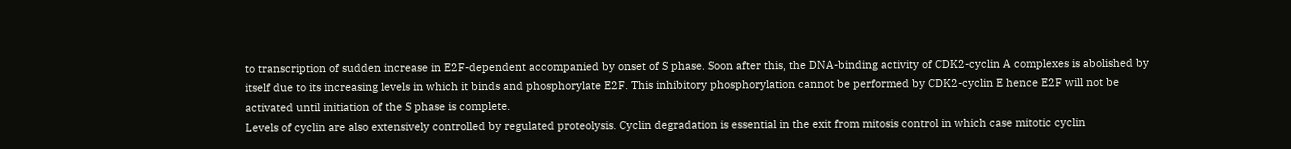to transcription of sudden increase in E2F-dependent accompanied by onset of S phase. Soon after this, the DNA-binding activity of CDK2-cyclin A complexes is abolished by itself due to its increasing levels in which it binds and phosphorylate E2F. This inhibitory phosphorylation cannot be performed by CDK2-cyclin E hence E2F will not be activated until initiation of the S phase is complete.
Levels of cyclin are also extensively controlled by regulated proteolysis. Cyclin degradation is essential in the exit from mitosis control in which case mitotic cyclin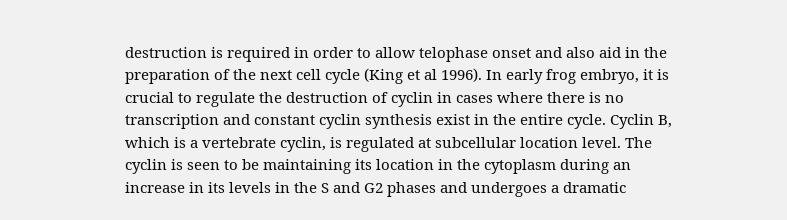destruction is required in order to allow telophase onset and also aid in the preparation of the next cell cycle (King et al 1996). In early frog embryo, it is crucial to regulate the destruction of cyclin in cases where there is no transcription and constant cyclin synthesis exist in the entire cycle. Cyclin B, which is a vertebrate cyclin, is regulated at subcellular location level. The cyclin is seen to be maintaining its location in the cytoplasm during an increase in its levels in the S and G2 phases and undergoes a dramatic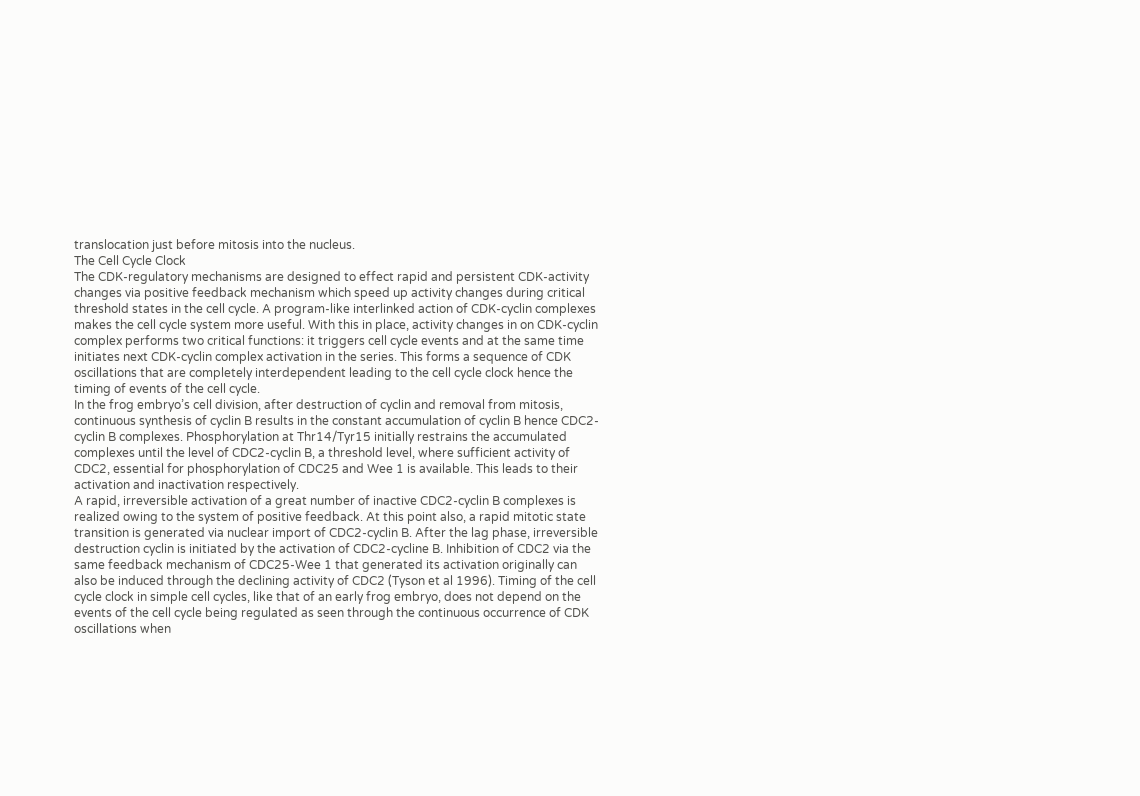translocation just before mitosis into the nucleus.
The Cell Cycle Clock
The CDK-regulatory mechanisms are designed to effect rapid and persistent CDK-activity changes via positive feedback mechanism which speed up activity changes during critical threshold states in the cell cycle. A program-like interlinked action of CDK-cyclin complexes makes the cell cycle system more useful. With this in place, activity changes in on CDK-cyclin complex performs two critical functions: it triggers cell cycle events and at the same time initiates next CDK-cyclin complex activation in the series. This forms a sequence of CDK oscillations that are completely interdependent leading to the cell cycle clock hence the timing of events of the cell cycle.
In the frog embryo’s cell division, after destruction of cyclin and removal from mitosis, continuous synthesis of cyclin B results in the constant accumulation of cyclin B hence CDC2-cyclin B complexes. Phosphorylation at Thr14/Tyr15 initially restrains the accumulated complexes until the level of CDC2-cyclin B, a threshold level, where sufficient activity of CDC2, essential for phosphorylation of CDC25 and Wee 1 is available. This leads to their activation and inactivation respectively.
A rapid, irreversible activation of a great number of inactive CDC2-cyclin B complexes is realized owing to the system of positive feedback. At this point also, a rapid mitotic state transition is generated via nuclear import of CDC2-cyclin B. After the lag phase, irreversible destruction cyclin is initiated by the activation of CDC2-cycline B. Inhibition of CDC2 via the same feedback mechanism of CDC25-Wee 1 that generated its activation originally can also be induced through the declining activity of CDC2 (Tyson et al 1996). Timing of the cell cycle clock in simple cell cycles, like that of an early frog embryo, does not depend on the events of the cell cycle being regulated as seen through the continuous occurrence of CDK oscillations when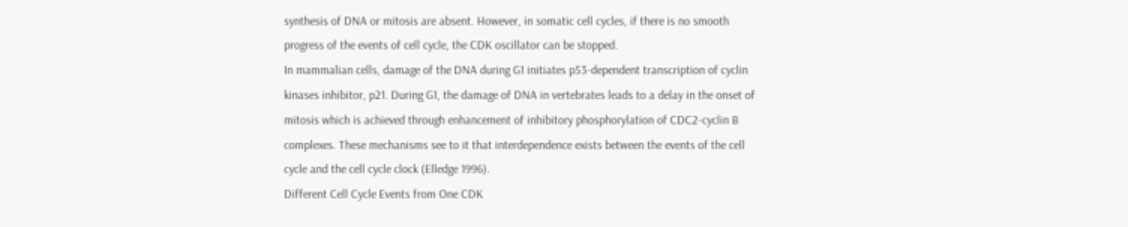synthesis of DNA or mitosis are absent. However, in somatic cell cycles, if there is no smooth progress of the events of cell cycle, the CDK oscillator can be stopped.
In mammalian cells, damage of the DNA during G1 initiates p53-dependent transcription of cyclin kinases inhibitor, p21. During G1, the damage of DNA in vertebrates leads to a delay in the onset of mitosis which is achieved through enhancement of inhibitory phosphorylation of CDC2-cyclin B complexes. These mechanisms see to it that interdependence exists between the events of the cell cycle and the cell cycle clock (Elledge 1996).
Different Cell Cycle Events from One CDK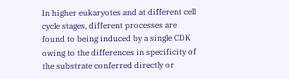In higher eukaryotes and at different cell cycle stages, different processes are found to being induced by a single CDK owing to the differences in specificity of the substrate conferred directly or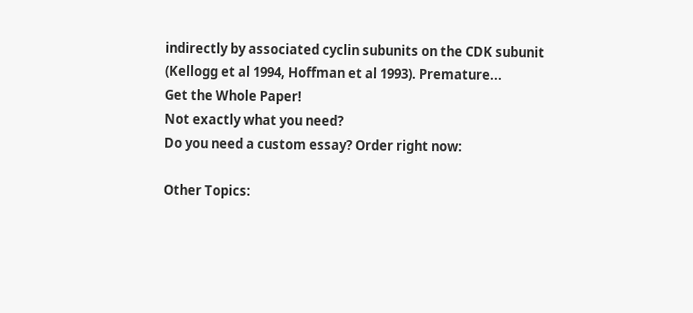indirectly by associated cyclin subunits on the CDK subunit (Kellogg et al 1994, Hoffman et al 1993). Premature...
Get the Whole Paper!
Not exactly what you need?
Do you need a custom essay? Order right now:

Other Topics: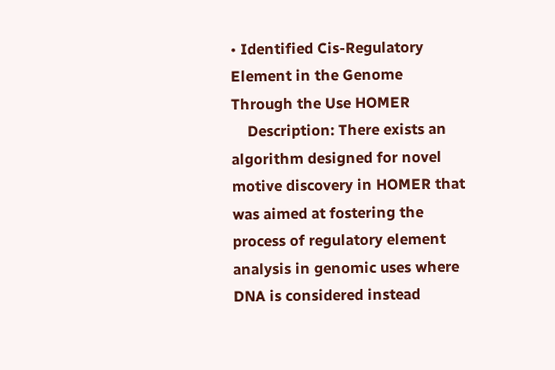• Identified Cis-Regulatory Element in the Genome Through the Use HOMER
    Description: There exists an algorithm designed for novel motive discovery in HOMER that was aimed at fostering the process of regulatory element analysis in genomic uses where DNA is considered instead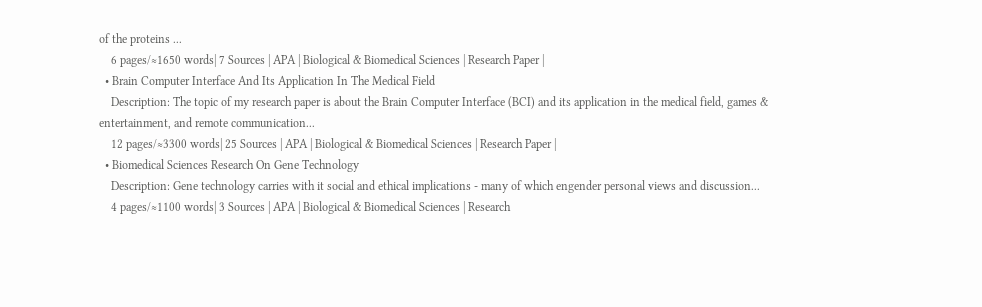of the proteins ...
    6 pages/≈1650 words| 7 Sources | APA | Biological & Biomedical Sciences | Research Paper |
  • Brain Computer Interface And Its Application In The Medical Field
    Description: The topic of my research paper is about the Brain Computer Interface (BCI) and its application in the medical field, games & entertainment, and remote communication...
    12 pages/≈3300 words| 25 Sources | APA | Biological & Biomedical Sciences | Research Paper |
  • Biomedical Sciences Research On Gene Technology
    Description: Gene technology carries with it social and ethical implications - many of which engender personal views and discussion...
    4 pages/≈1100 words| 3 Sources | APA | Biological & Biomedical Sciences | Research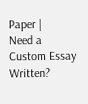Paper |
Need a Custom Essay Written?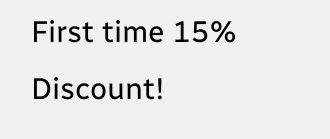First time 15% Discount!